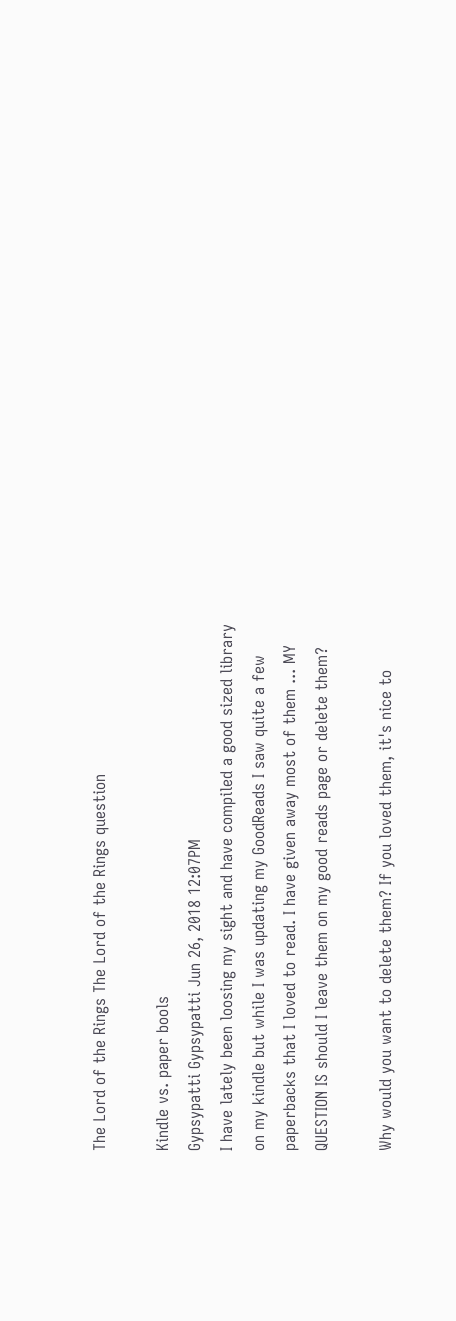The Lord of the Rings The Lord of the Rings question

Kindle vs. paper bools
Gypsypatti Gypsypatti Jun 26, 2018 12:07PM
I have lately been loosing my sight and have compiled a good sized library on my kindle but while I was updating my GoodReads I saw quite a few paperbacks that I loved to read. I have given away most of them ... MY QUESTION IS should I leave them on my good reads page or delete them?

Why would you want to delete them? If you loved them, it's nice to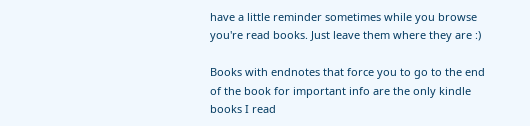have a little reminder sometimes while you browse you're read books. Just leave them where they are :)

Books with endnotes that force you to go to the end of the book for important info are the only kindle books I read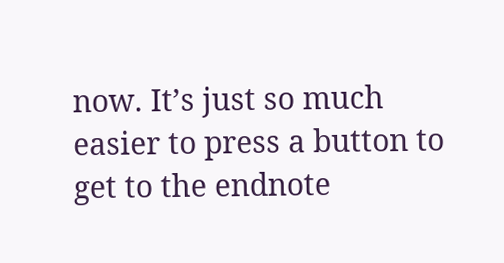now. It’s just so much easier to press a button to get to the endnote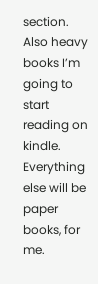section. Also heavy books I’m going to start reading on kindle. Everything else will be paper books, for me.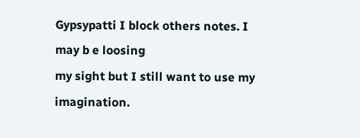Gypsypatti I block others notes. I may b e loosing
my sight but I still want to use my imagination.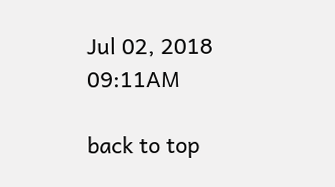Jul 02, 2018 09:11AM

back to top